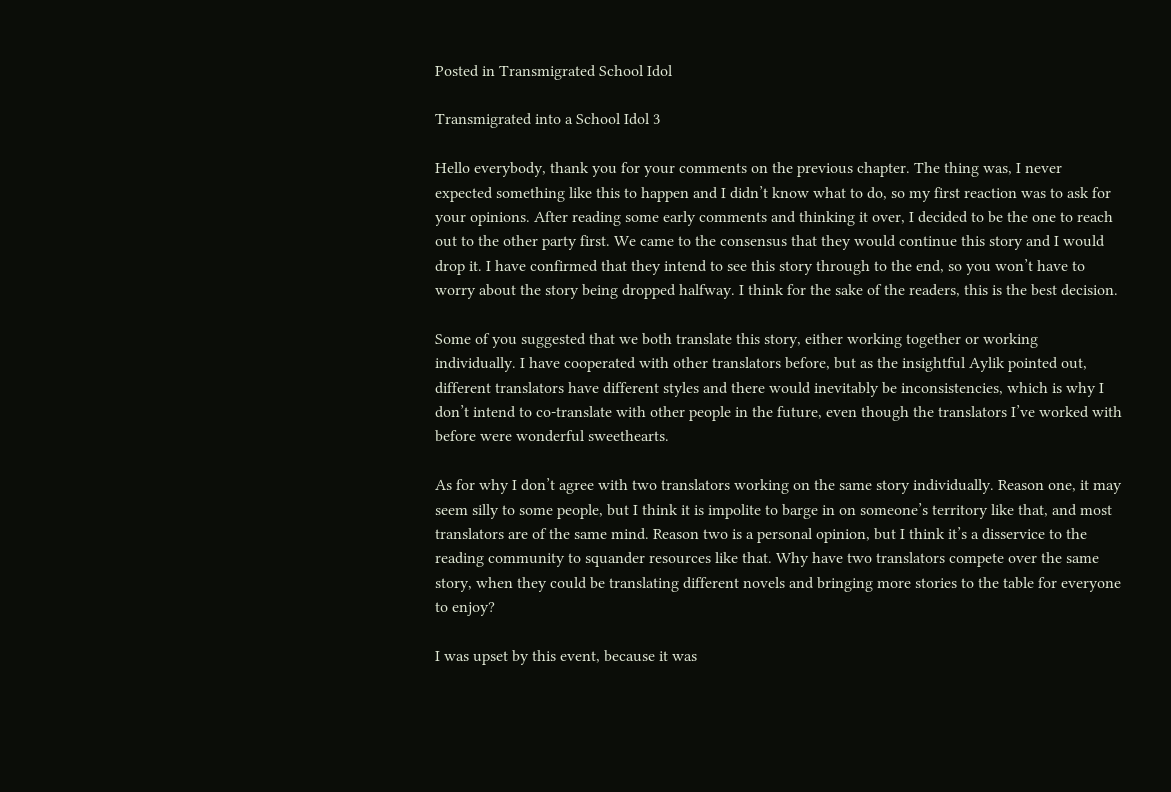Posted in Transmigrated School Idol

Transmigrated into a School Idol 3

Hello everybody, thank you for your comments on the previous chapter. The thing was, I never expected something like this to happen and I didn’t know what to do, so my first reaction was to ask for your opinions. After reading some early comments and thinking it over, I decided to be the one to reach out to the other party first. We came to the consensus that they would continue this story and I would drop it. I have confirmed that they intend to see this story through to the end, so you won’t have to worry about the story being dropped halfway. I think for the sake of the readers, this is the best decision.

Some of you suggested that we both translate this story, either working together or working individually. I have cooperated with other translators before, but as the insightful Aylik pointed out, different translators have different styles and there would inevitably be inconsistencies, which is why I don’t intend to co-translate with other people in the future, even though the translators I’ve worked with before were wonderful sweethearts.

As for why I don’t agree with two translators working on the same story individually. Reason one, it may seem silly to some people, but I think it is impolite to barge in on someone’s territory like that, and most translators are of the same mind. Reason two is a personal opinion, but I think it’s a disservice to the reading community to squander resources like that. Why have two translators compete over the same story, when they could be translating different novels and bringing more stories to the table for everyone to enjoy?

I was upset by this event, because it was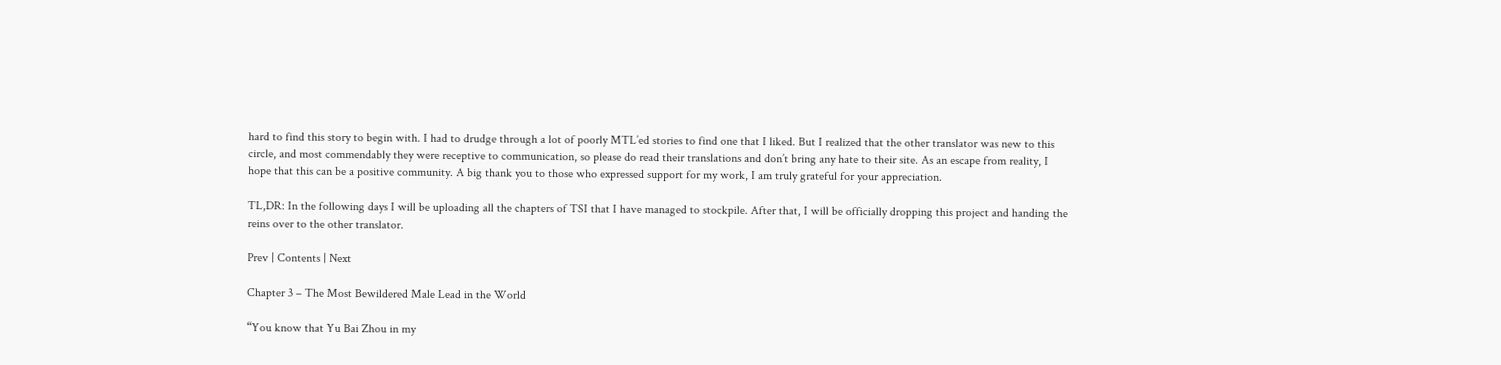hard to find this story to begin with. I had to drudge through a lot of poorly MTL’ed stories to find one that I liked. But I realized that the other translator was new to this circle, and most commendably they were receptive to communication, so please do read their translations and don’t bring any hate to their site. As an escape from reality, I hope that this can be a positive community. A big thank you to those who expressed support for my work, I am truly grateful for your appreciation.

TL,DR: In the following days I will be uploading all the chapters of TSI that I have managed to stockpile. After that, I will be officially dropping this project and handing the reins over to the other translator.

Prev | Contents | Next

Chapter 3 – The Most Bewildered Male Lead in the World

“You know that Yu Bai Zhou in my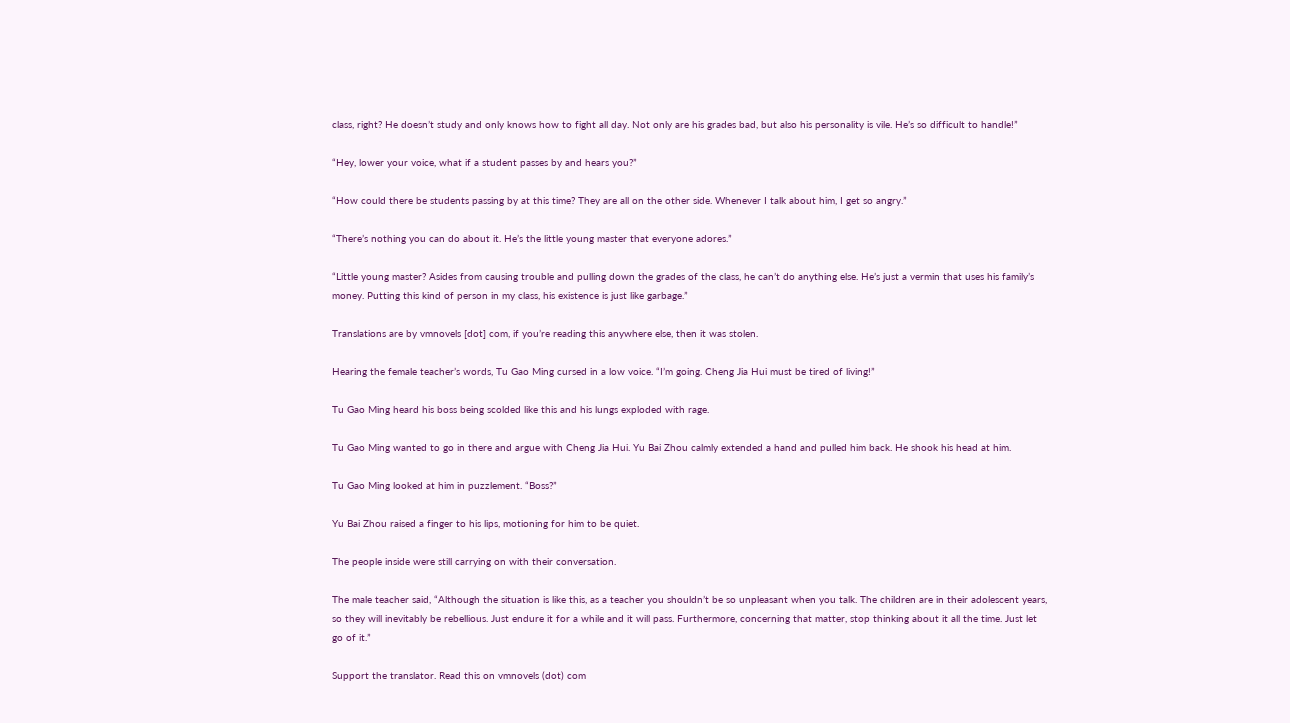class, right? He doesn’t study and only knows how to fight all day. Not only are his grades bad, but also his personality is vile. He’s so difficult to handle!”

“Hey, lower your voice, what if a student passes by and hears you?”

“How could there be students passing by at this time? They are all on the other side. Whenever I talk about him, I get so angry.”

“There’s nothing you can do about it. He’s the little young master that everyone adores.”

“Little young master? Asides from causing trouble and pulling down the grades of the class, he can’t do anything else. He’s just a vermin that uses his family’s money. Putting this kind of person in my class, his existence is just like garbage.”

Translations are by vmnovels [dot] com, if you’re reading this anywhere else, then it was stolen.

Hearing the female teacher’s words, Tu Gao Ming cursed in a low voice. “I’m going. Cheng Jia Hui must be tired of living!”

Tu Gao Ming heard his boss being scolded like this and his lungs exploded with rage.

Tu Gao Ming wanted to go in there and argue with Cheng Jia Hui. Yu Bai Zhou calmly extended a hand and pulled him back. He shook his head at him.

Tu Gao Ming looked at him in puzzlement. “Boss?”

Yu Bai Zhou raised a finger to his lips, motioning for him to be quiet.

The people inside were still carrying on with their conversation.

The male teacher said, “Although the situation is like this, as a teacher you shouldn’t be so unpleasant when you talk. The children are in their adolescent years, so they will inevitably be rebellious. Just endure it for a while and it will pass. Furthermore, concerning that matter, stop thinking about it all the time. Just let go of it.”

Support the translator. Read this on vmnovels (dot) com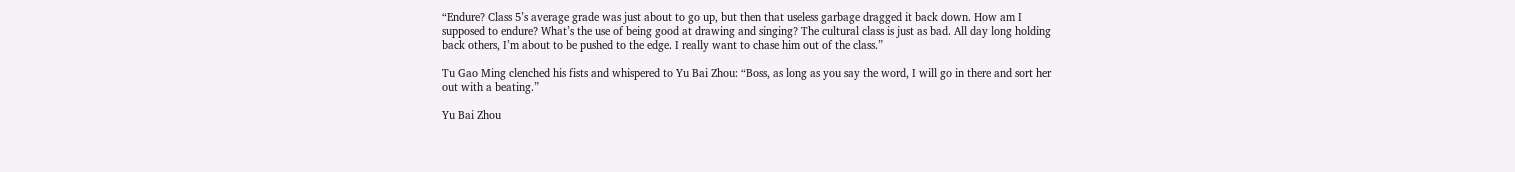“Endure? Class 5’s average grade was just about to go up, but then that useless garbage dragged it back down. How am I supposed to endure? What’s the use of being good at drawing and singing? The cultural class is just as bad. All day long holding back others, I’m about to be pushed to the edge. I really want to chase him out of the class.”

Tu Gao Ming clenched his fists and whispered to Yu Bai Zhou: “Boss, as long as you say the word, I will go in there and sort her out with a beating.”

Yu Bai Zhou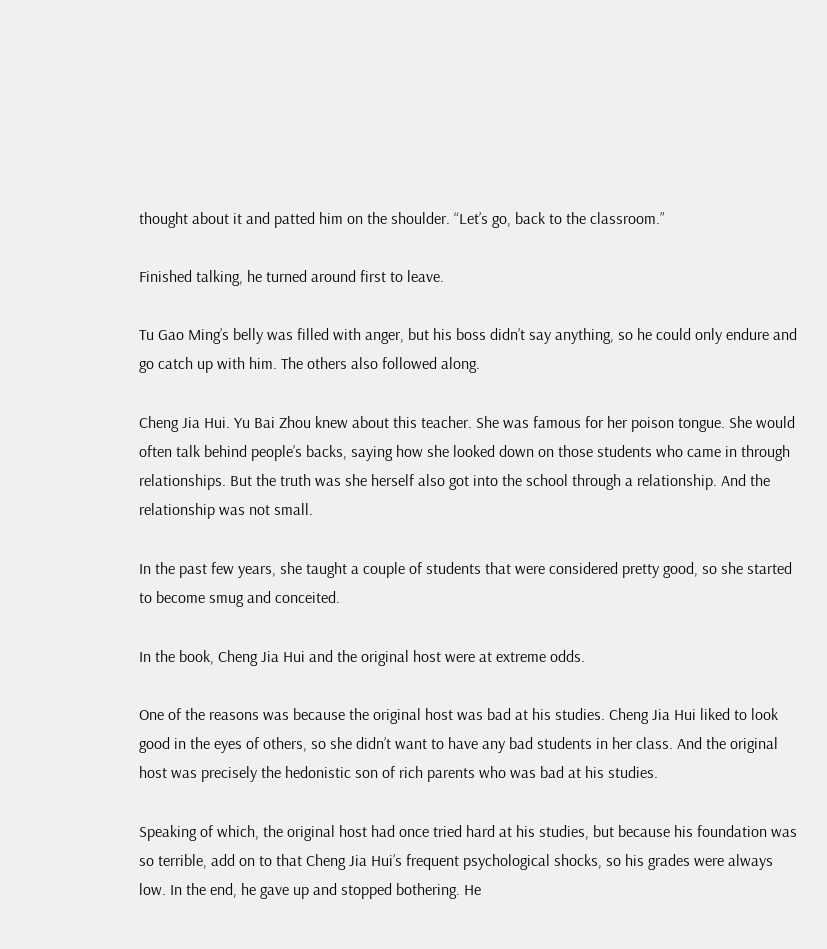thought about it and patted him on the shoulder. “Let’s go, back to the classroom.”

Finished talking, he turned around first to leave.

Tu Gao Ming’s belly was filled with anger, but his boss didn’t say anything, so he could only endure and go catch up with him. The others also followed along.

Cheng Jia Hui. Yu Bai Zhou knew about this teacher. She was famous for her poison tongue. She would often talk behind people’s backs, saying how she looked down on those students who came in through relationships. But the truth was she herself also got into the school through a relationship. And the relationship was not small.

In the past few years, she taught a couple of students that were considered pretty good, so she started to become smug and conceited.

In the book, Cheng Jia Hui and the original host were at extreme odds.

One of the reasons was because the original host was bad at his studies. Cheng Jia Hui liked to look good in the eyes of others, so she didn’t want to have any bad students in her class. And the original host was precisely the hedonistic son of rich parents who was bad at his studies.

Speaking of which, the original host had once tried hard at his studies, but because his foundation was so terrible, add on to that Cheng Jia Hui’s frequent psychological shocks, so his grades were always low. In the end, he gave up and stopped bothering. He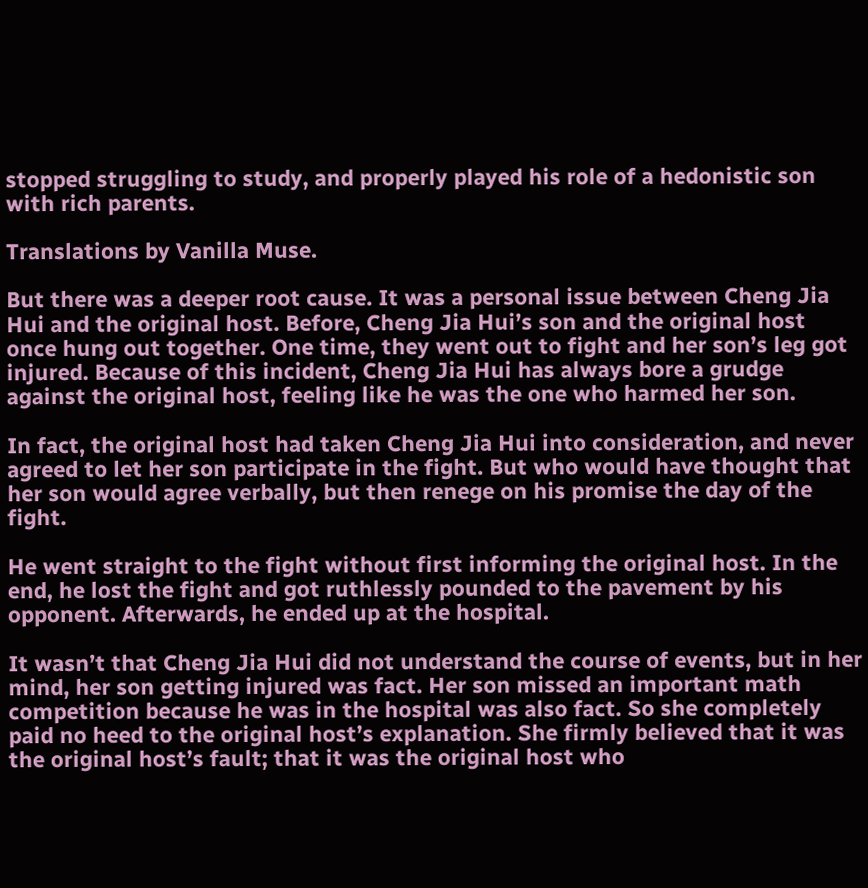stopped struggling to study, and properly played his role of a hedonistic son with rich parents.

Translations by Vanilla Muse.

But there was a deeper root cause. It was a personal issue between Cheng Jia Hui and the original host. Before, Cheng Jia Hui’s son and the original host once hung out together. One time, they went out to fight and her son’s leg got injured. Because of this incident, Cheng Jia Hui has always bore a grudge against the original host, feeling like he was the one who harmed her son.

In fact, the original host had taken Cheng Jia Hui into consideration, and never agreed to let her son participate in the fight. But who would have thought that her son would agree verbally, but then renege on his promise the day of the fight.

He went straight to the fight without first informing the original host. In the end, he lost the fight and got ruthlessly pounded to the pavement by his opponent. Afterwards, he ended up at the hospital.

It wasn’t that Cheng Jia Hui did not understand the course of events, but in her mind, her son getting injured was fact. Her son missed an important math competition because he was in the hospital was also fact. So she completely paid no heed to the original host’s explanation. She firmly believed that it was the original host’s fault; that it was the original host who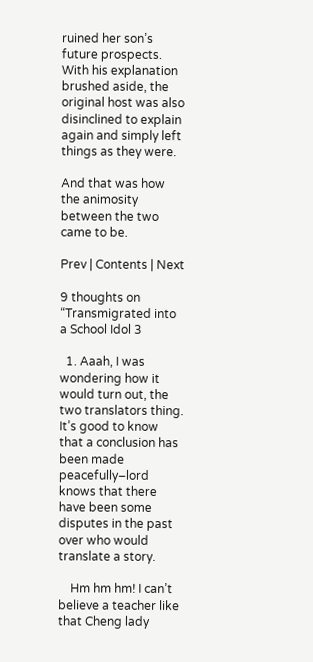ruined her son’s future prospects. With his explanation brushed aside, the original host was also disinclined to explain again and simply left things as they were.

And that was how the animosity between the two came to be.

Prev | Contents | Next

9 thoughts on “Transmigrated into a School Idol 3

  1. Aaah, I was wondering how it would turn out, the two translators thing. It’s good to know that a conclusion has been made peacefully–lord knows that there have been some disputes in the past over who would translate a story.

    Hm hm hm! I can’t believe a teacher like that Cheng lady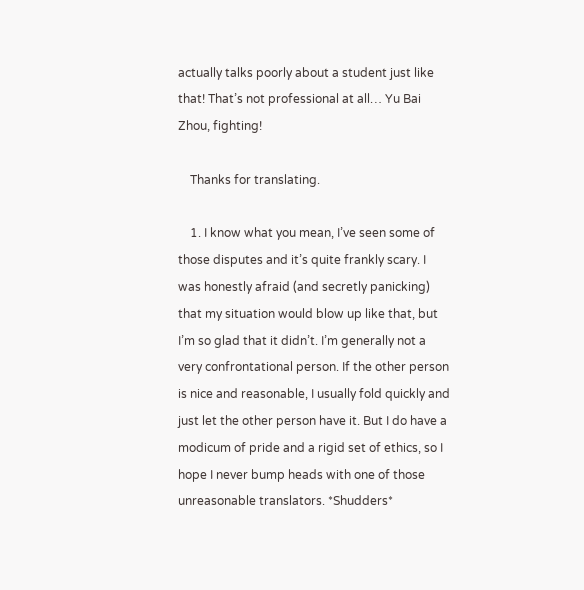actually talks poorly about a student just like that! That’s not professional at all… Yu Bai Zhou, fighting!

    Thanks for translating.

    1. I know what you mean, I’ve seen some of those disputes and it’s quite frankly scary. I was honestly afraid (and secretly panicking) that my situation would blow up like that, but I’m so glad that it didn’t. I’m generally not a very confrontational person. If the other person is nice and reasonable, I usually fold quickly and just let the other person have it. But I do have a modicum of pride and a rigid set of ethics, so I hope I never bump heads with one of those unreasonable translators. *Shudders*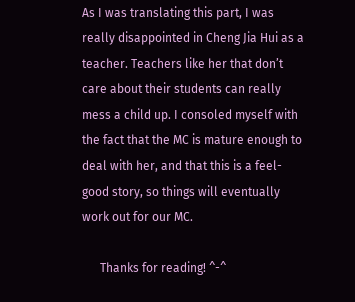As I was translating this part, I was really disappointed in Cheng Jia Hui as a teacher. Teachers like her that don’t care about their students can really mess a child up. I consoled myself with the fact that the MC is mature enough to deal with her, and that this is a feel-good story, so things will eventually work out for our MC.

      Thanks for reading! ^-^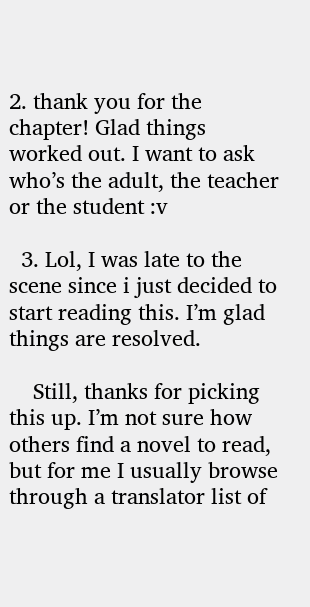2. thank you for the chapter! Glad things worked out. I want to ask who’s the adult, the teacher or the student :v

  3. Lol, I was late to the scene since i just decided to start reading this. I’m glad things are resolved.

    Still, thanks for picking this up. I’m not sure how others find a novel to read, but for me I usually browse through a translator list of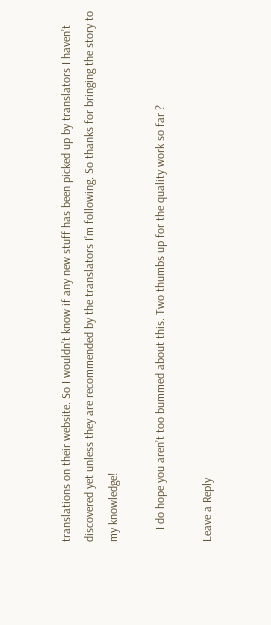translations on their website. So I wouldn’t know if any new stuff has been picked up by translators I haven’t discovered yet unless they are recommended by the translators I’m following. So thanks for bringing the story to my knowledge!

    I do hope you aren’t too bummed about this. Two thumbs up for the quality work so far ?

Leave a Reply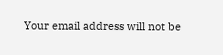Your email address will not be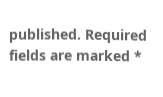published. Required fields are marked *